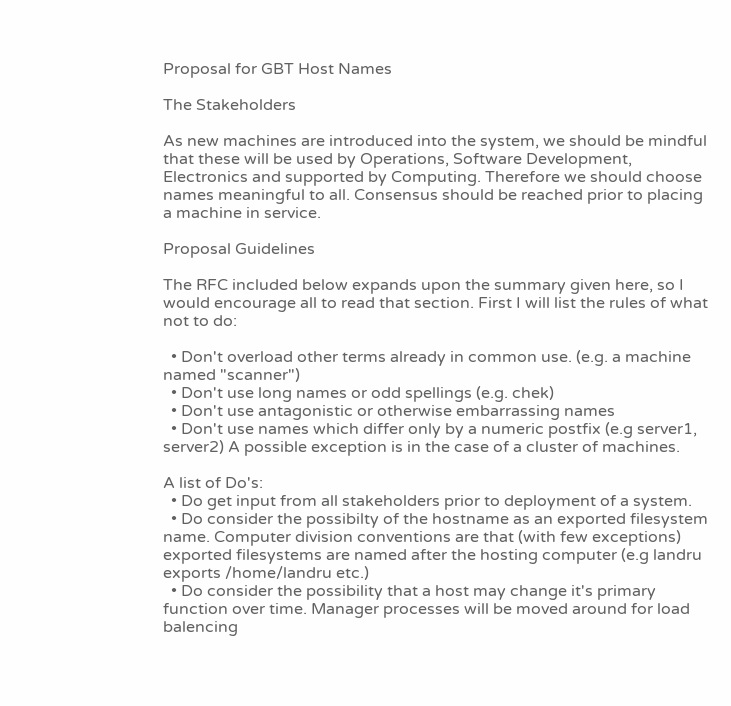Proposal for GBT Host Names

The Stakeholders

As new machines are introduced into the system, we should be mindful that these will be used by Operations, Software Development, Electronics and supported by Computing. Therefore we should choose names meaningful to all. Consensus should be reached prior to placing a machine in service.

Proposal Guidelines

The RFC included below expands upon the summary given here, so I would encourage all to read that section. First I will list the rules of what not to do:

  • Don't overload other terms already in common use. (e.g. a machine named "scanner")
  • Don't use long names or odd spellings (e.g. chek)
  • Don't use antagonistic or otherwise embarrassing names
  • Don't use names which differ only by a numeric postfix (e.g server1, server2) A possible exception is in the case of a cluster of machines.

A list of Do's:
  • Do get input from all stakeholders prior to deployment of a system.
  • Do consider the possibilty of the hostname as an exported filesystem name. Computer division conventions are that (with few exceptions) exported filesystems are named after the hosting computer (e.g landru exports /home/landru etc.)
  • Do consider the possibility that a host may change it's primary function over time. Manager processes will be moved around for load balencing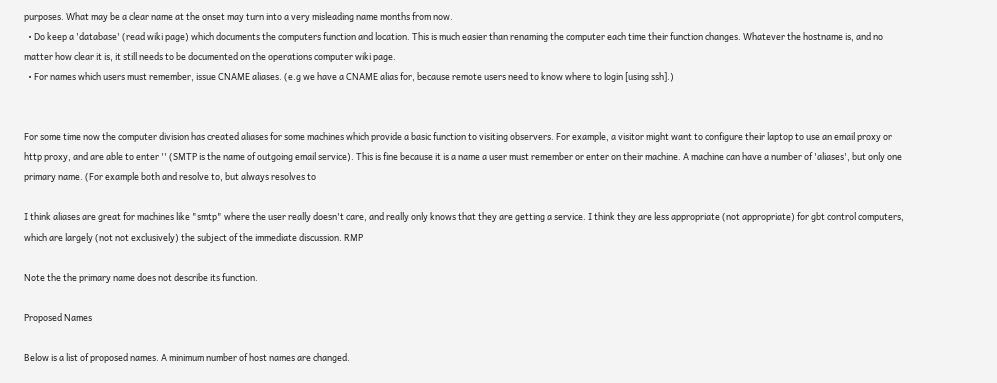purposes. What may be a clear name at the onset may turn into a very misleading name months from now.
  • Do keep a 'database' (read wiki page) which documents the computers function and location. This is much easier than renaming the computer each time their function changes. Whatever the hostname is, and no matter how clear it is, it still needs to be documented on the operations computer wiki page.
  • For names which users must remember, issue CNAME aliases. (e.g we have a CNAME alias for, because remote users need to know where to login [using ssh].)


For some time now the computer division has created aliases for some machines which provide a basic function to visiting observers. For example, a visitor might want to configure their laptop to use an email proxy or http proxy, and are able to enter '' (SMTP is the name of outgoing email service). This is fine because it is a name a user must remember or enter on their machine. A machine can have a number of 'aliases', but only one primary name. (For example both and resolve to, but always resolves to

I think aliases are great for machines like "smtp" where the user really doesn't care, and really only knows that they are getting a service. I think they are less appropriate (not appropriate) for gbt control computers, which are largely (not not exclusively) the subject of the immediate discussion. RMP

Note the the primary name does not describe its function.

Proposed Names

Below is a list of proposed names. A minimum number of host names are changed.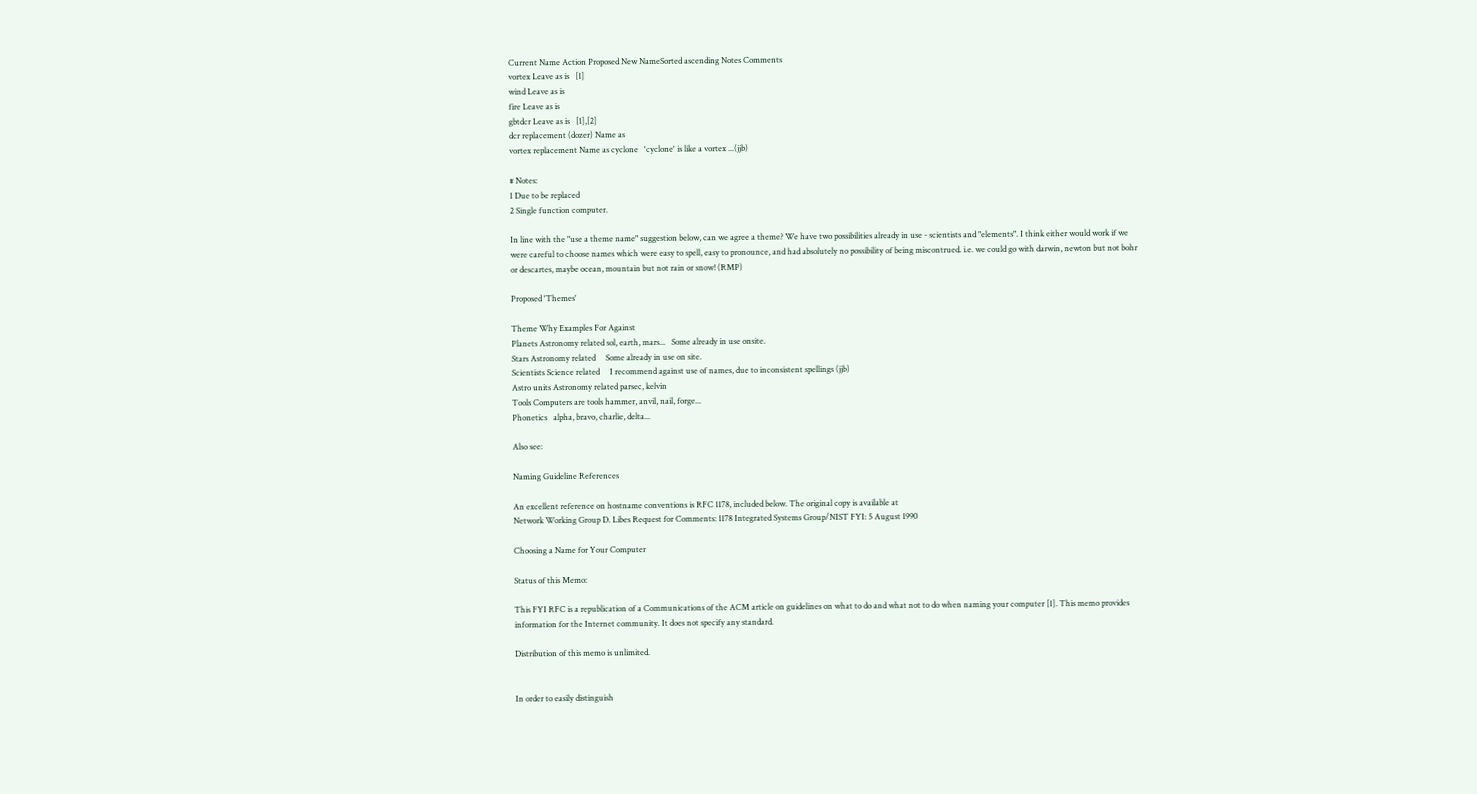Current Name Action Proposed New NameSorted ascending Notes Comments
vortex Leave as is   [1]
wind Leave as is
fire Leave as is
gbtdcr Leave as is   [1],[2]
dcr replacement (dozer) Name as
vortex replacement Name as cyclone   'cyclone' is like a vortex ...(jjb)

# Notes:
1 Due to be replaced
2 Single function computer.

In line with the "use a theme name" suggestion below, can we agree a theme? We have two possibilities already in use - scientists and "elements". I think either would work if we were careful to choose names which were easy to spell, easy to pronounce, and had absolutely no possibility of being miscontrued. i.e. we could go with darwin, newton but not bohr or descartes, maybe ocean, mountain but not rain or snow! (RMP)

Proposed 'Themes'

Theme Why Examples For Against
Planets Astronomy related sol, earth, mars...   Some already in use onsite.
Stars Astronomy related     Some already in use on site.
Scientists Science related     I recommend against use of names, due to inconsistent spellings (jjb)
Astro units Astronomy related parsec, kelvin
Tools Computers are tools hammer, anvil, nail, forge...
Phonetics   alpha, bravo, charlie, delta...

Also see:

Naming Guideline References

An excellent reference on hostname conventions is RFC 1178, included below. The original copy is available at
Network Working Group D. Libes Request for Comments: 1178 Integrated Systems Group/NIST FYI: 5 August 1990

Choosing a Name for Your Computer

Status of this Memo:

This FYI RFC is a republication of a Communications of the ACM article on guidelines on what to do and what not to do when naming your computer [1]. This memo provides information for the Internet community. It does not specify any standard.

Distribution of this memo is unlimited.


In order to easily distinguish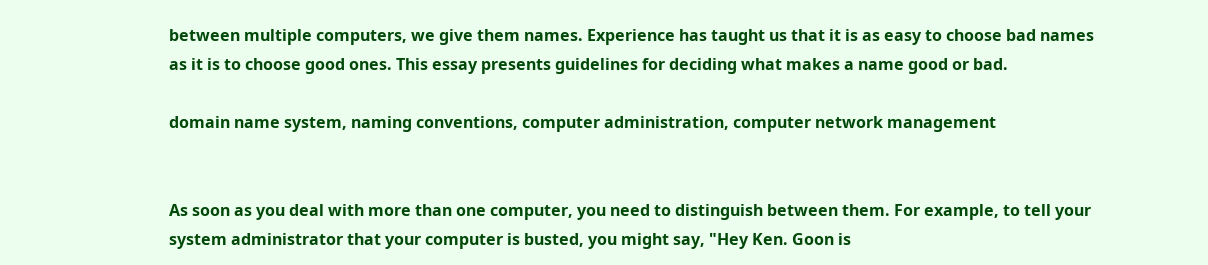between multiple computers, we give them names. Experience has taught us that it is as easy to choose bad names as it is to choose good ones. This essay presents guidelines for deciding what makes a name good or bad.

domain name system, naming conventions, computer administration, computer network management


As soon as you deal with more than one computer, you need to distinguish between them. For example, to tell your system administrator that your computer is busted, you might say, "Hey Ken. Goon is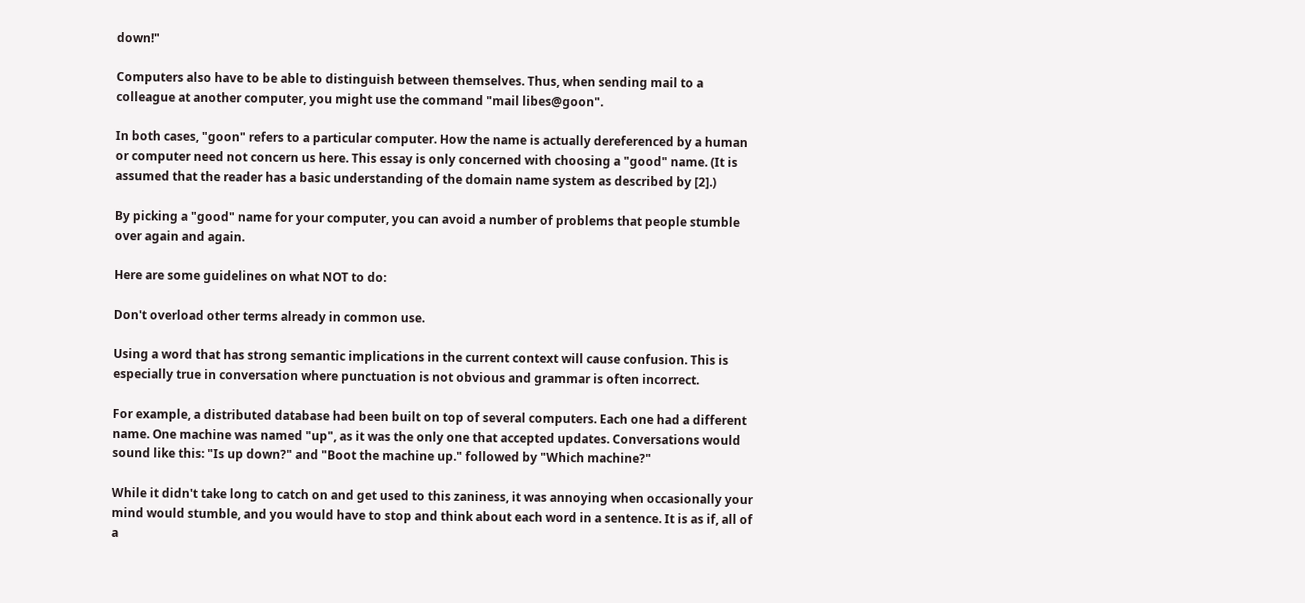down!"

Computers also have to be able to distinguish between themselves. Thus, when sending mail to a colleague at another computer, you might use the command "mail libes@goon".

In both cases, "goon" refers to a particular computer. How the name is actually dereferenced by a human or computer need not concern us here. This essay is only concerned with choosing a "good" name. (It is assumed that the reader has a basic understanding of the domain name system as described by [2].)

By picking a "good" name for your computer, you can avoid a number of problems that people stumble over again and again.

Here are some guidelines on what NOT to do:

Don't overload other terms already in common use.

Using a word that has strong semantic implications in the current context will cause confusion. This is especially true in conversation where punctuation is not obvious and grammar is often incorrect.

For example, a distributed database had been built on top of several computers. Each one had a different name. One machine was named "up", as it was the only one that accepted updates. Conversations would sound like this: "Is up down?" and "Boot the machine up." followed by "Which machine?"

While it didn't take long to catch on and get used to this zaniness, it was annoying when occasionally your mind would stumble, and you would have to stop and think about each word in a sentence. It is as if, all of a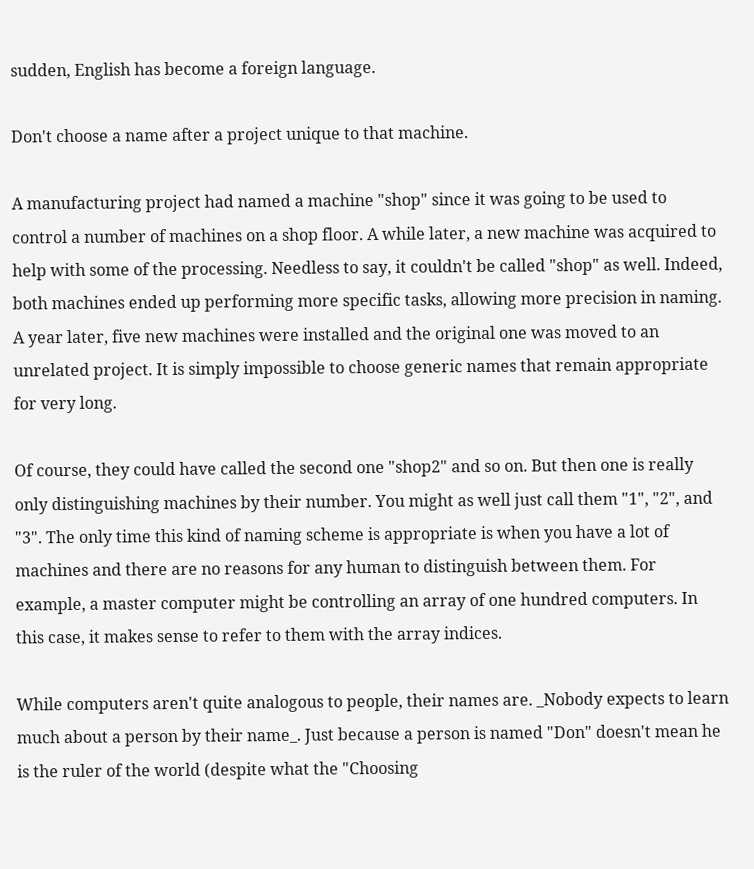sudden, English has become a foreign language.

Don't choose a name after a project unique to that machine.

A manufacturing project had named a machine "shop" since it was going to be used to control a number of machines on a shop floor. A while later, a new machine was acquired to help with some of the processing. Needless to say, it couldn't be called "shop" as well. Indeed, both machines ended up performing more specific tasks, allowing more precision in naming. A year later, five new machines were installed and the original one was moved to an unrelated project. It is simply impossible to choose generic names that remain appropriate for very long.

Of course, they could have called the second one "shop2" and so on. But then one is really only distinguishing machines by their number. You might as well just call them "1", "2", and "3". The only time this kind of naming scheme is appropriate is when you have a lot of machines and there are no reasons for any human to distinguish between them. For example, a master computer might be controlling an array of one hundred computers. In this case, it makes sense to refer to them with the array indices.

While computers aren't quite analogous to people, their names are. _Nobody expects to learn much about a person by their name_. Just because a person is named "Don" doesn't mean he is the ruler of the world (despite what the "Choosing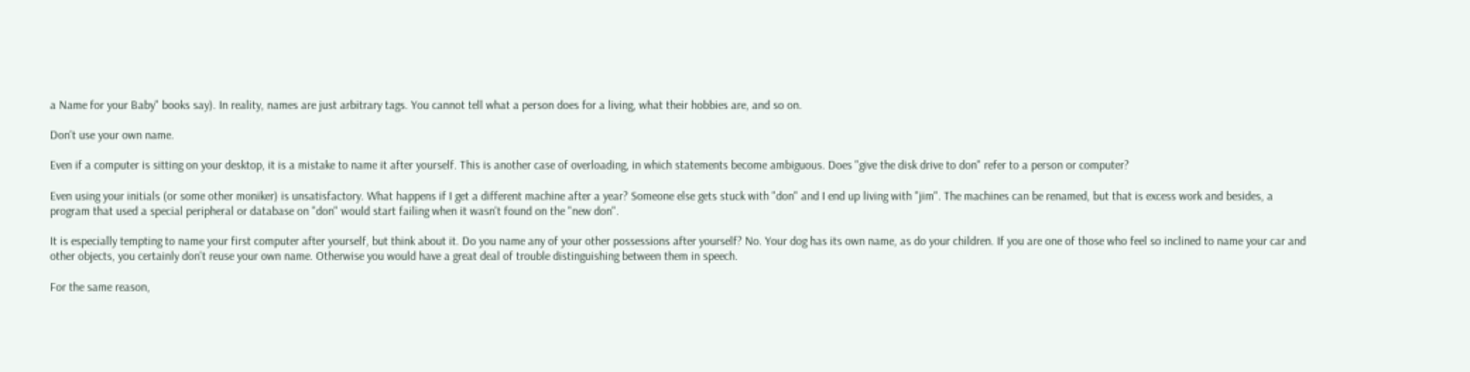a Name for your Baby" books say). In reality, names are just arbitrary tags. You cannot tell what a person does for a living, what their hobbies are, and so on.

Don't use your own name.

Even if a computer is sitting on your desktop, it is a mistake to name it after yourself. This is another case of overloading, in which statements become ambiguous. Does "give the disk drive to don" refer to a person or computer?

Even using your initials (or some other moniker) is unsatisfactory. What happens if I get a different machine after a year? Someone else gets stuck with "don" and I end up living with "jim". The machines can be renamed, but that is excess work and besides, a program that used a special peripheral or database on "don" would start failing when it wasn't found on the "new don".

It is especially tempting to name your first computer after yourself, but think about it. Do you name any of your other possessions after yourself? No. Your dog has its own name, as do your children. If you are one of those who feel so inclined to name your car and other objects, you certainly don't reuse your own name. Otherwise you would have a great deal of trouble distinguishing between them in speech.

For the same reason,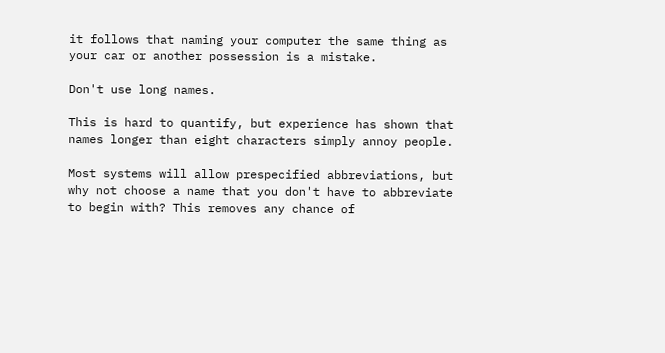it follows that naming your computer the same thing as your car or another possession is a mistake.

Don't use long names.

This is hard to quantify, but experience has shown that names longer than eight characters simply annoy people.

Most systems will allow prespecified abbreviations, but why not choose a name that you don't have to abbreviate to begin with? This removes any chance of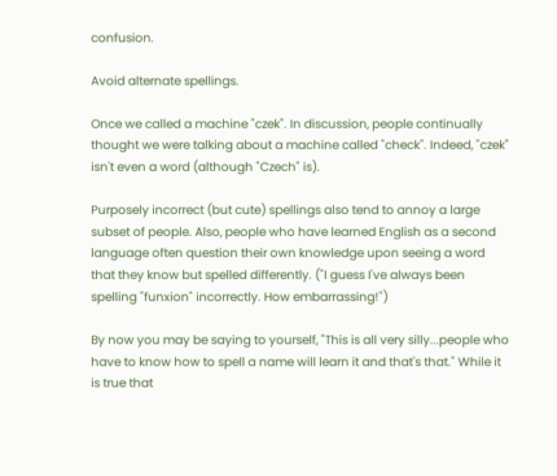confusion.

Avoid alternate spellings.

Once we called a machine "czek". In discussion, people continually thought we were talking about a machine called "check". Indeed, "czek" isn't even a word (although "Czech" is).

Purposely incorrect (but cute) spellings also tend to annoy a large subset of people. Also, people who have learned English as a second language often question their own knowledge upon seeing a word that they know but spelled differently. ("I guess I've always been spelling "funxion" incorrectly. How embarrassing!")

By now you may be saying to yourself, "This is all very silly...people who have to know how to spell a name will learn it and that's that." While it is true that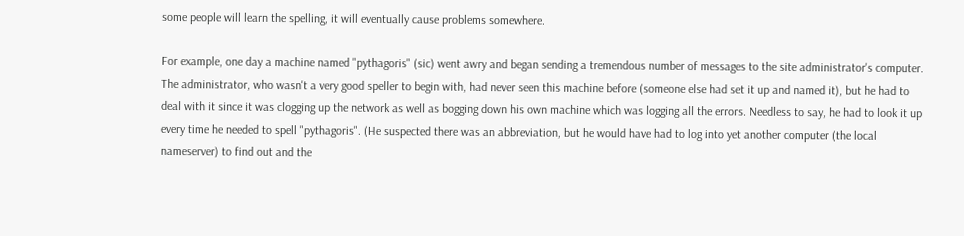some people will learn the spelling, it will eventually cause problems somewhere.

For example, one day a machine named "pythagoris" (sic) went awry and began sending a tremendous number of messages to the site administrator's computer. The administrator, who wasn't a very good speller to begin with, had never seen this machine before (someone else had set it up and named it), but he had to deal with it since it was clogging up the network as well as bogging down his own machine which was logging all the errors. Needless to say, he had to look it up every time he needed to spell "pythagoris". (He suspected there was an abbreviation, but he would have had to log into yet another computer (the local nameserver) to find out and the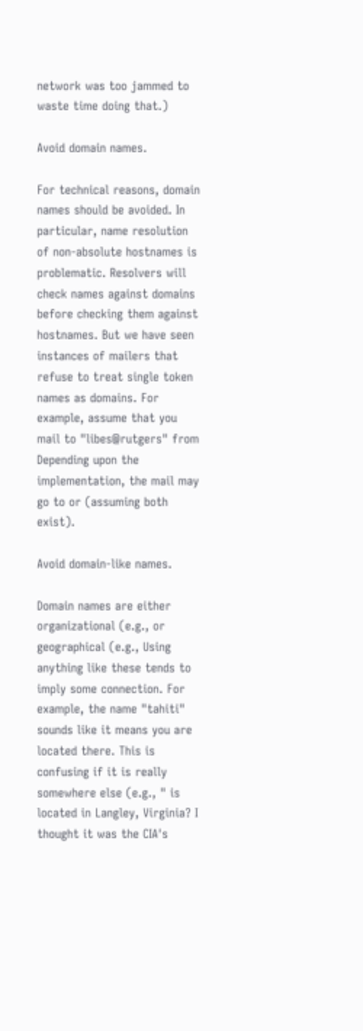network was too jammed to waste time doing that.)

Avoid domain names.

For technical reasons, domain names should be avoided. In particular, name resolution of non-absolute hostnames is problematic. Resolvers will check names against domains before checking them against hostnames. But we have seen instances of mailers that refuse to treat single token names as domains. For example, assume that you mail to "libes@rutgers" from Depending upon the implementation, the mail may go to or (assuming both exist).

Avoid domain-like names.

Domain names are either organizational (e.g., or geographical (e.g., Using anything like these tends to imply some connection. For example, the name "tahiti" sounds like it means you are located there. This is confusing if it is really somewhere else (e.g., " is located in Langley, Virginia? I thought it was the CIA's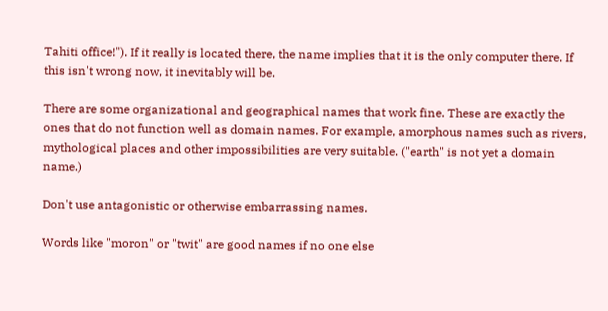Tahiti office!"). If it really is located there, the name implies that it is the only computer there. If this isn't wrong now, it inevitably will be.

There are some organizational and geographical names that work fine. These are exactly the ones that do not function well as domain names. For example, amorphous names such as rivers, mythological places and other impossibilities are very suitable. ("earth" is not yet a domain name.)

Don't use antagonistic or otherwise embarrassing names.

Words like "moron" or "twit" are good names if no one else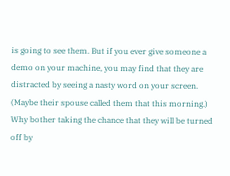is going to see them. But if you ever give someone a demo on your machine, you may find that they are distracted by seeing a nasty word on your screen. (Maybe their spouse called them that this morning.) Why bother taking the chance that they will be turned off by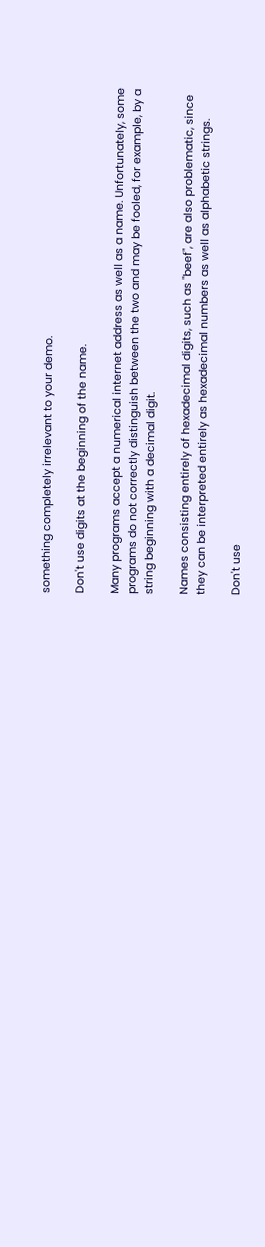something completely irrelevant to your demo.

Don't use digits at the beginning of the name.

Many programs accept a numerical internet address as well as a name. Unfortunately, some programs do not correctly distinguish between the two and may be fooled, for example, by a string beginning with a decimal digit.

Names consisting entirely of hexadecimal digits, such as "beef", are also problematic, since they can be interpreted entirely as hexadecimal numbers as well as alphabetic strings.

Don't use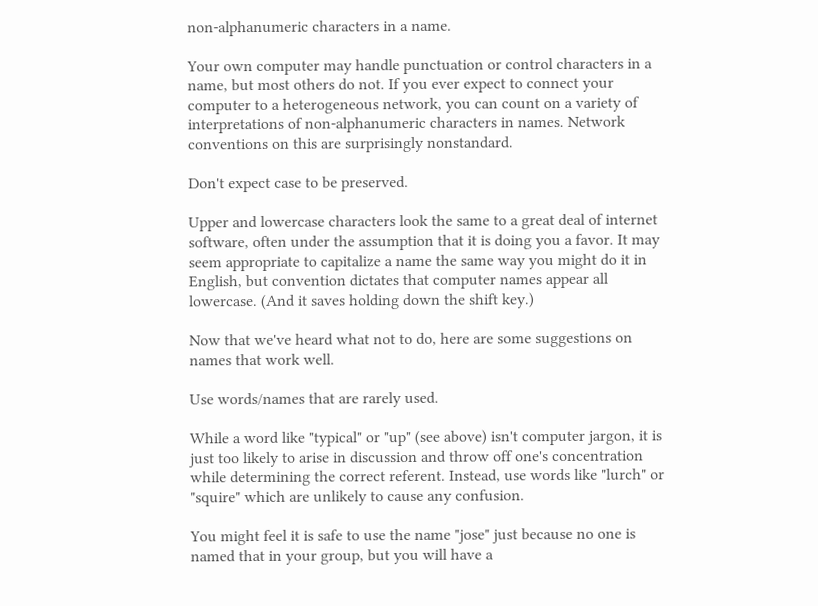non-alphanumeric characters in a name.

Your own computer may handle punctuation or control characters in a name, but most others do not. If you ever expect to connect your computer to a heterogeneous network, you can count on a variety of interpretations of non-alphanumeric characters in names. Network conventions on this are surprisingly nonstandard.

Don't expect case to be preserved.

Upper and lowercase characters look the same to a great deal of internet software, often under the assumption that it is doing you a favor. It may seem appropriate to capitalize a name the same way you might do it in English, but convention dictates that computer names appear all lowercase. (And it saves holding down the shift key.)

Now that we've heard what not to do, here are some suggestions on names that work well.

Use words/names that are rarely used.

While a word like "typical" or "up" (see above) isn't computer jargon, it is just too likely to arise in discussion and throw off one's concentration while determining the correct referent. Instead, use words like "lurch" or "squire" which are unlikely to cause any confusion.

You might feel it is safe to use the name "jose" just because no one is named that in your group, but you will have a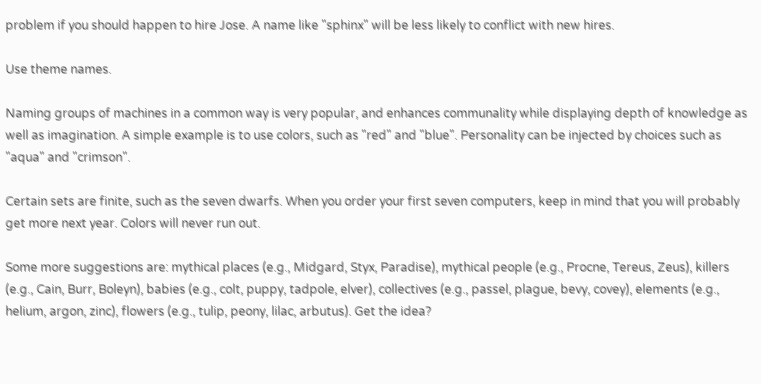problem if you should happen to hire Jose. A name like "sphinx" will be less likely to conflict with new hires.

Use theme names.

Naming groups of machines in a common way is very popular, and enhances communality while displaying depth of knowledge as well as imagination. A simple example is to use colors, such as "red" and "blue". Personality can be injected by choices such as "aqua" and "crimson".

Certain sets are finite, such as the seven dwarfs. When you order your first seven computers, keep in mind that you will probably get more next year. Colors will never run out.

Some more suggestions are: mythical places (e.g., Midgard, Styx, Paradise), mythical people (e.g., Procne, Tereus, Zeus), killers (e.g., Cain, Burr, Boleyn), babies (e.g., colt, puppy, tadpole, elver), collectives (e.g., passel, plague, bevy, covey), elements (e.g., helium, argon, zinc), flowers (e.g., tulip, peony, lilac, arbutus). Get the idea?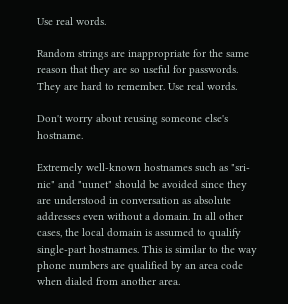Use real words.

Random strings are inappropriate for the same reason that they are so useful for passwords. They are hard to remember. Use real words.

Don't worry about reusing someone else's hostname.

Extremely well-known hostnames such as "sri-nic" and "uunet" should be avoided since they are understood in conversation as absolute addresses even without a domain. In all other cases, the local domain is assumed to qualify single-part hostnames. This is similar to the way phone numbers are qualified by an area code when dialed from another area.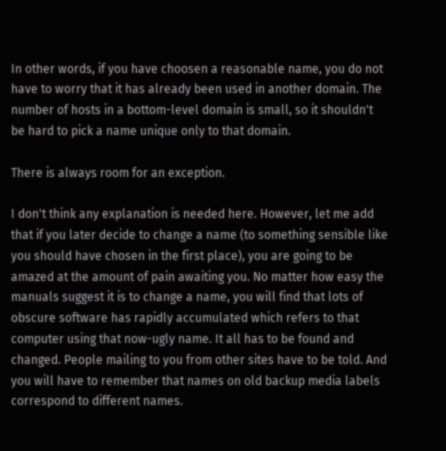In other words, if you have choosen a reasonable name, you do not have to worry that it has already been used in another domain. The number of hosts in a bottom-level domain is small, so it shouldn't be hard to pick a name unique only to that domain.

There is always room for an exception.

I don't think any explanation is needed here. However, let me add that if you later decide to change a name (to something sensible like you should have chosen in the first place), you are going to be amazed at the amount of pain awaiting you. No matter how easy the manuals suggest it is to change a name, you will find that lots of obscure software has rapidly accumulated which refers to that computer using that now-ugly name. It all has to be found and changed. People mailing to you from other sites have to be told. And you will have to remember that names on old backup media labels correspond to different names.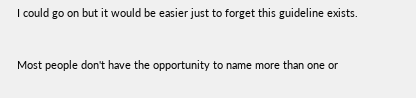I could go on but it would be easier just to forget this guideline exists.


Most people don't have the opportunity to name more than one or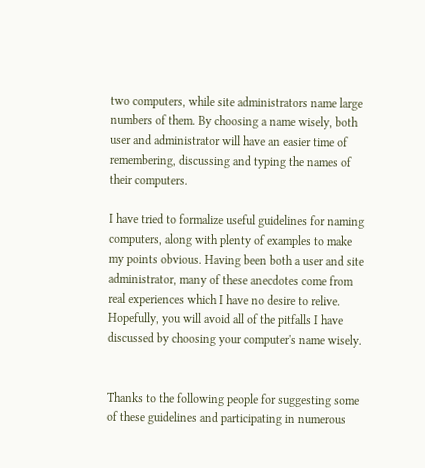two computers, while site administrators name large numbers of them. By choosing a name wisely, both user and administrator will have an easier time of remembering, discussing and typing the names of their computers.

I have tried to formalize useful guidelines for naming computers, along with plenty of examples to make my points obvious. Having been both a user and site administrator, many of these anecdotes come from real experiences which I have no desire to relive. Hopefully, you will avoid all of the pitfalls I have discussed by choosing your computer's name wisely.


Thanks to the following people for suggesting some of these guidelines and participating in numerous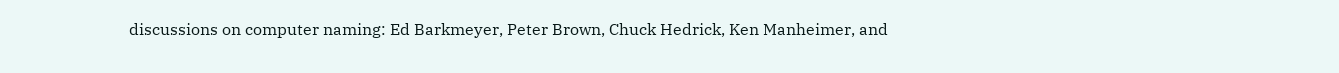discussions on computer naming: Ed Barkmeyer, Peter Brown, Chuck Hedrick, Ken Manheimer, and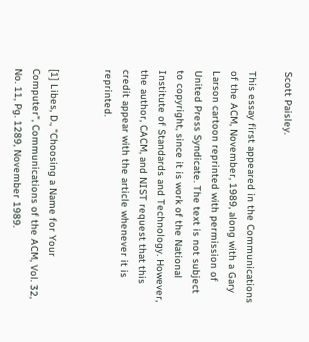Scott Paisley.

This essay first appeared in the Communications of the ACM, November, 1989, along with a Gary Larson cartoon reprinted with permission of United Press Syndicate. The text is not subject to copyright, since it is work of the National Institute of Standards and Technology. However, the author, CACM, and NIST request that this credit appear with the article whenever it is reprinted.


[1] Libes, D., "Choosing a Name for Your Computer", Communications of the ACM, Vol. 32, No. 11, Pg. 1289, November 1989.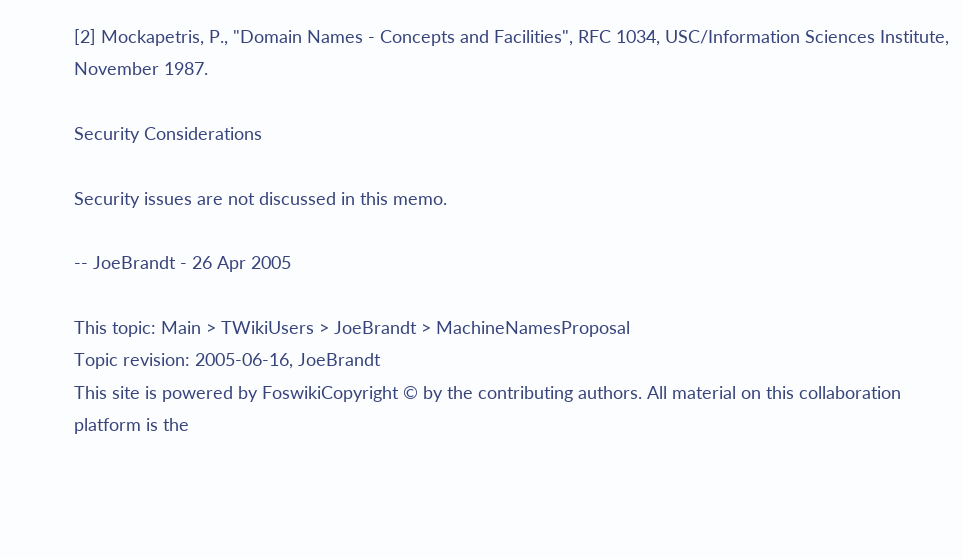[2] Mockapetris, P., "Domain Names - Concepts and Facilities", RFC 1034, USC/Information Sciences Institute, November 1987.

Security Considerations

Security issues are not discussed in this memo.

-- JoeBrandt - 26 Apr 2005

This topic: Main > TWikiUsers > JoeBrandt > MachineNamesProposal
Topic revision: 2005-06-16, JoeBrandt
This site is powered by FoswikiCopyright © by the contributing authors. All material on this collaboration platform is the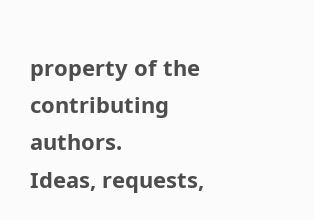property of the contributing authors.
Ideas, requests,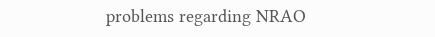problems regarding NRAO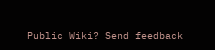Public Wiki? Send feedback